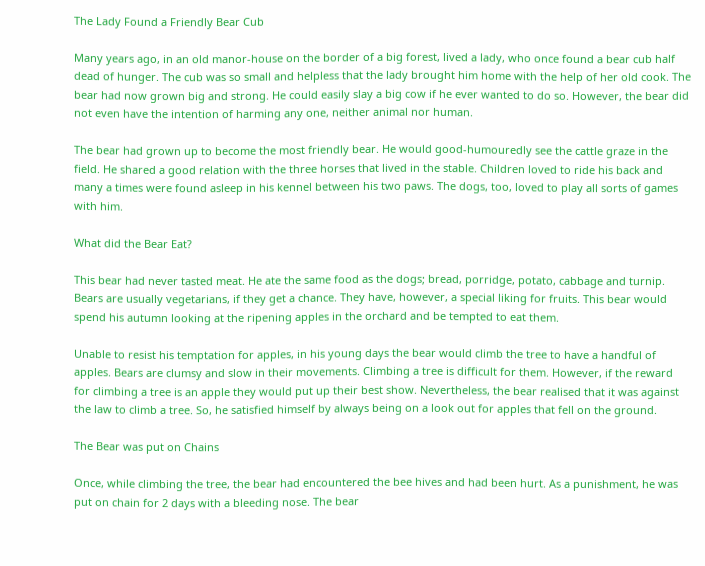The Lady Found a Friendly Bear Cub

Many years ago, in an old manor-house on the border of a big forest, lived a lady, who once found a bear cub half dead of hunger. The cub was so small and helpless that the lady brought him home with the help of her old cook. The bear had now grown big and strong. He could easily slay a big cow if he ever wanted to do so. However, the bear did not even have the intention of harming any one, neither animal nor human.

The bear had grown up to become the most friendly bear. He would good-humouredly see the cattle graze in the field. He shared a good relation with the three horses that lived in the stable. Children loved to ride his back and many a times were found asleep in his kennel between his two paws. The dogs, too, loved to play all sorts of games with him.

What did the Bear Eat?

This bear had never tasted meat. He ate the same food as the dogs; bread, porridge, potato, cabbage and turnip. Bears are usually vegetarians, if they get a chance. They have, however, a special liking for fruits. This bear would spend his autumn looking at the ripening apples in the orchard and be tempted to eat them.

Unable to resist his temptation for apples, in his young days the bear would climb the tree to have a handful of apples. Bears are clumsy and slow in their movements. Climbing a tree is difficult for them. However, if the reward for climbing a tree is an apple they would put up their best show. Nevertheless, the bear realised that it was against the law to climb a tree. So, he satisfied himself by always being on a look out for apples that fell on the ground.

The Bear was put on Chains

Once, while climbing the tree, the bear had encountered the bee hives and had been hurt. As a punishment, he was put on chain for 2 days with a bleeding nose. The bear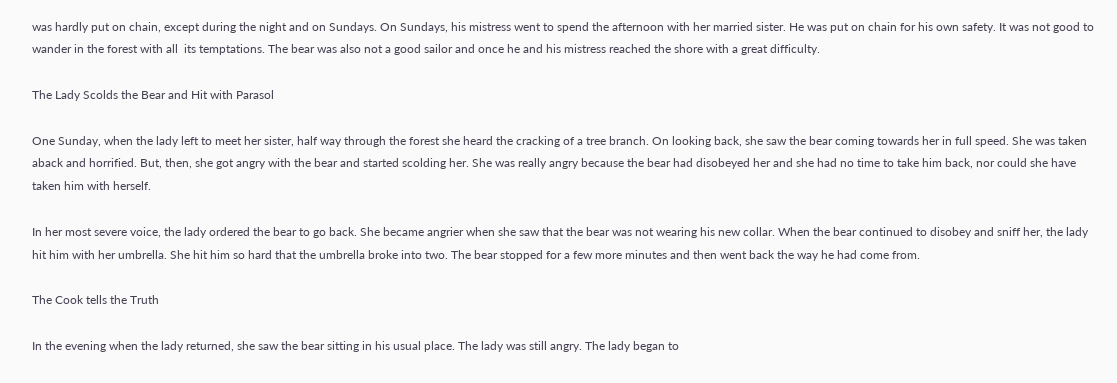was hardly put on chain, except during the night and on Sundays. On Sundays, his mistress went to spend the afternoon with her married sister. He was put on chain for his own safety. It was not good to wander in the forest with all  its temptations. The bear was also not a good sailor and once he and his mistress reached the shore with a great difficulty.

The Lady Scolds the Bear and Hit with Parasol

One Sunday, when the lady left to meet her sister, half way through the forest she heard the cracking of a tree branch. On looking back, she saw the bear coming towards her in full speed. She was taken aback and horrified. But, then, she got angry with the bear and started scolding her. She was really angry because the bear had disobeyed her and she had no time to take him back, nor could she have taken him with herself.

In her most severe voice, the lady ordered the bear to go back. She became angrier when she saw that the bear was not wearing his new collar. When the bear continued to disobey and sniff her, the lady hit him with her umbrella. She hit him so hard that the umbrella broke into two. The bear stopped for a few more minutes and then went back the way he had come from.

The Cook tells the Truth

In the evening when the lady returned, she saw the bear sitting in his usual place. The lady was still angry. The lady began to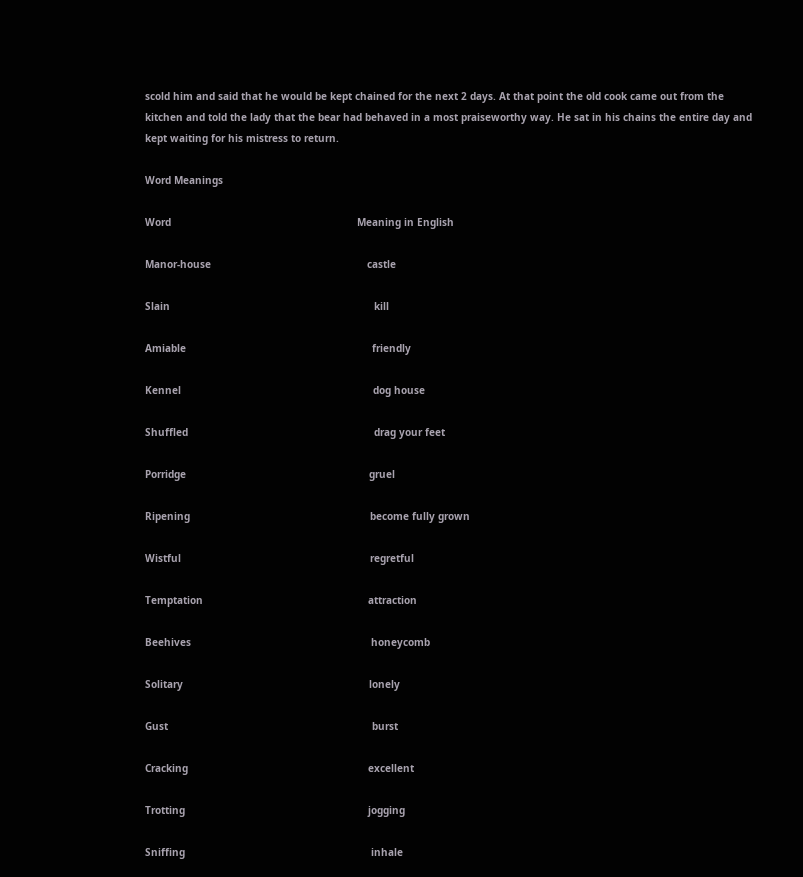scold him and said that he would be kept chained for the next 2 days. At that point the old cook came out from the kitchen and told the lady that the bear had behaved in a most praiseworthy way. He sat in his chains the entire day and kept waiting for his mistress to return.

Word Meanings

Word                                                              Meaning in English

Manor-house                                                    castle

Slain                                                                    kill

Amiable                                                              friendly

Kennel                                                                dog house

Shuffled                                                              drag your feet

Porridge                                                             gruel

Ripening                                                            become fully grown

Wistful                                                               regretful

Temptation                                                       attraction

Beehives                                                            honeycomb

Solitary                                                              lonely

Gust                                                                    burst

Cracking                                                            excellent

Trotting                                                             jogging

Sniffing                                                              inhale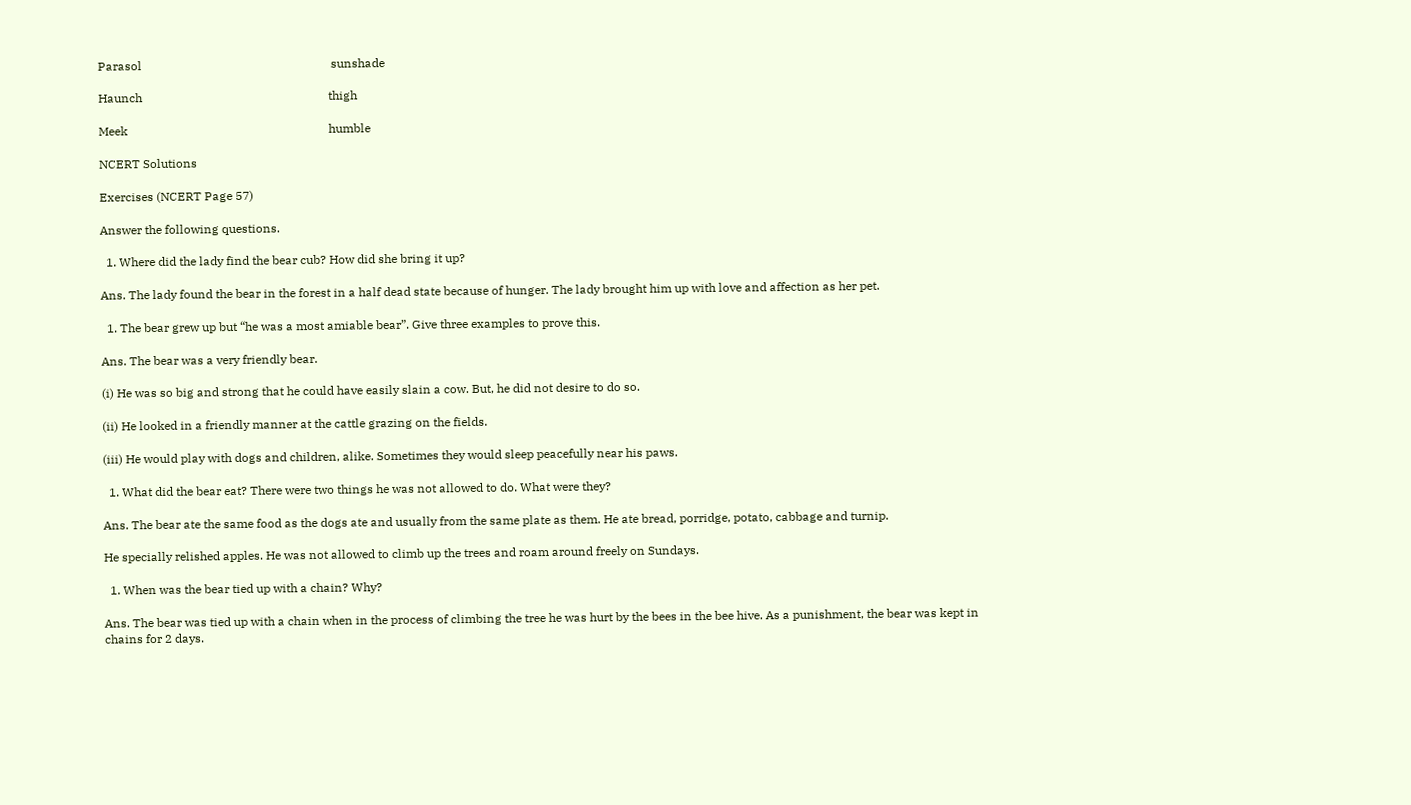Parasol                                                               sunshade

Haunch                                                              thigh

Meek                                                                   humble

NCERT Solutions

Exercises (NCERT Page 57)

Answer the following questions.

  1. Where did the lady find the bear cub? How did she bring it up?

Ans. The lady found the bear in the forest in a half dead state because of hunger. The lady brought him up with love and affection as her pet.

  1. The bear grew up but “he was a most amiable bear”. Give three examples to prove this.

Ans. The bear was a very friendly bear.

(i) He was so big and strong that he could have easily slain a cow. But, he did not desire to do so.

(ii) He looked in a friendly manner at the cattle grazing on the fields.

(iii) He would play with dogs and children, alike. Sometimes they would sleep peacefully near his paws.

  1. What did the bear eat? There were two things he was not allowed to do. What were they?

Ans. The bear ate the same food as the dogs ate and usually from the same plate as them. He ate bread, porridge, potato, cabbage and turnip.

He specially relished apples. He was not allowed to climb up the trees and roam around freely on Sundays.

  1. When was the bear tied up with a chain? Why?

Ans. The bear was tied up with a chain when in the process of climbing the tree he was hurt by the bees in the bee hive. As a punishment, the bear was kept in chains for 2 days.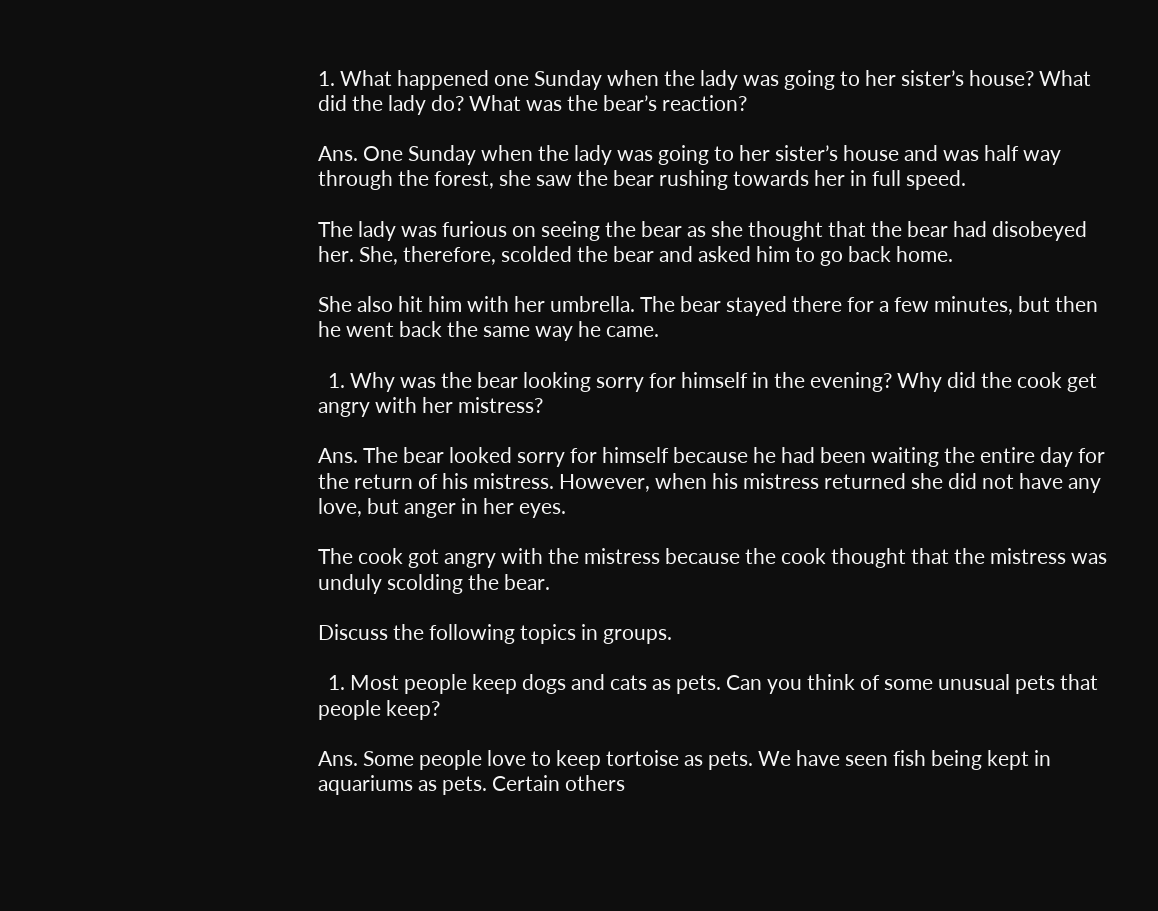1. What happened one Sunday when the lady was going to her sister’s house? What did the lady do? What was the bear’s reaction?

Ans. One Sunday when the lady was going to her sister’s house and was half way through the forest, she saw the bear rushing towards her in full speed.

The lady was furious on seeing the bear as she thought that the bear had disobeyed her. She, therefore, scolded the bear and asked him to go back home.

She also hit him with her umbrella. The bear stayed there for a few minutes, but then he went back the same way he came.

  1. Why was the bear looking sorry for himself in the evening? Why did the cook get angry with her mistress?

Ans. The bear looked sorry for himself because he had been waiting the entire day for the return of his mistress. However, when his mistress returned she did not have any love, but anger in her eyes.

The cook got angry with the mistress because the cook thought that the mistress was unduly scolding the bear.

Discuss the following topics in groups.

  1. Most people keep dogs and cats as pets. Can you think of some unusual pets that people keep?

Ans. Some people love to keep tortoise as pets. We have seen fish being kept in aquariums as pets. Certain others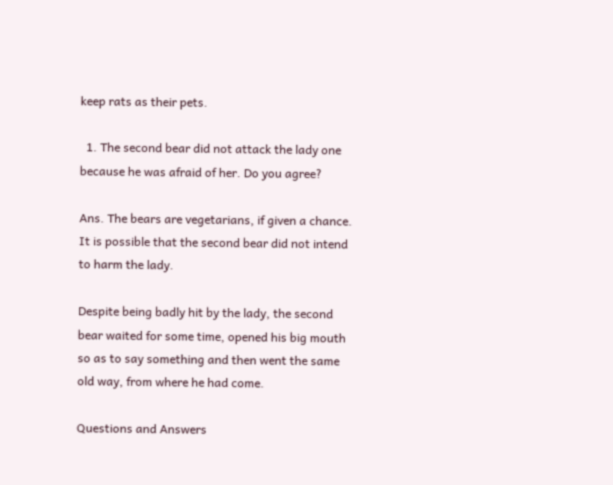keep rats as their pets.

  1. The second bear did not attack the lady one because he was afraid of her. Do you agree?

Ans. The bears are vegetarians, if given a chance. It is possible that the second bear did not intend to harm the lady.

Despite being badly hit by the lady, the second bear waited for some time, opened his big mouth so as to say something and then went the same old way, from where he had come.

Questions and Answers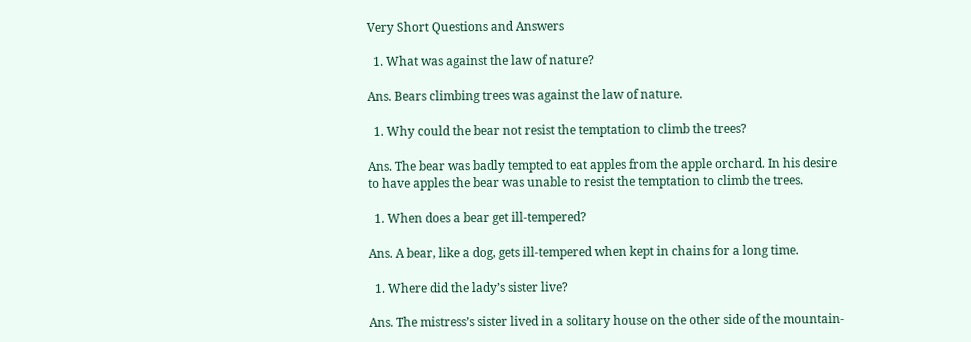Very Short Questions and Answers

  1. What was against the law of nature?

Ans. Bears climbing trees was against the law of nature.

  1. Why could the bear not resist the temptation to climb the trees?

Ans. The bear was badly tempted to eat apples from the apple orchard. In his desire to have apples the bear was unable to resist the temptation to climb the trees.

  1. When does a bear get ill-tempered?

Ans. A bear, like a dog, gets ill-tempered when kept in chains for a long time.

  1. Where did the lady’s sister live?

Ans. The mistress’s sister lived in a solitary house on the other side of the mountain-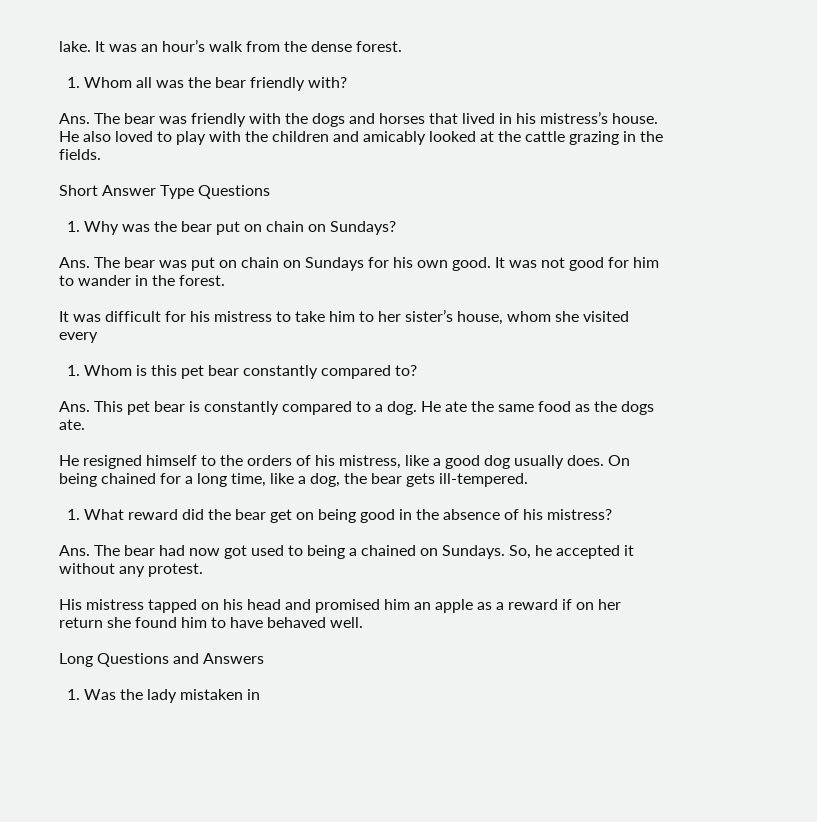lake. It was an hour’s walk from the dense forest.

  1. Whom all was the bear friendly with?

Ans. The bear was friendly with the dogs and horses that lived in his mistress’s house. He also loved to play with the children and amicably looked at the cattle grazing in the fields.

Short Answer Type Questions

  1. Why was the bear put on chain on Sundays?

Ans. The bear was put on chain on Sundays for his own good. It was not good for him to wander in the forest.

It was difficult for his mistress to take him to her sister’s house, whom she visited every

  1. Whom is this pet bear constantly compared to?

Ans. This pet bear is constantly compared to a dog. He ate the same food as the dogs ate.

He resigned himself to the orders of his mistress, like a good dog usually does. On being chained for a long time, like a dog, the bear gets ill-tempered.

  1. What reward did the bear get on being good in the absence of his mistress?

Ans. The bear had now got used to being a chained on Sundays. So, he accepted it without any protest.

His mistress tapped on his head and promised him an apple as a reward if on her return she found him to have behaved well.

Long Questions and Answers

  1. Was the lady mistaken in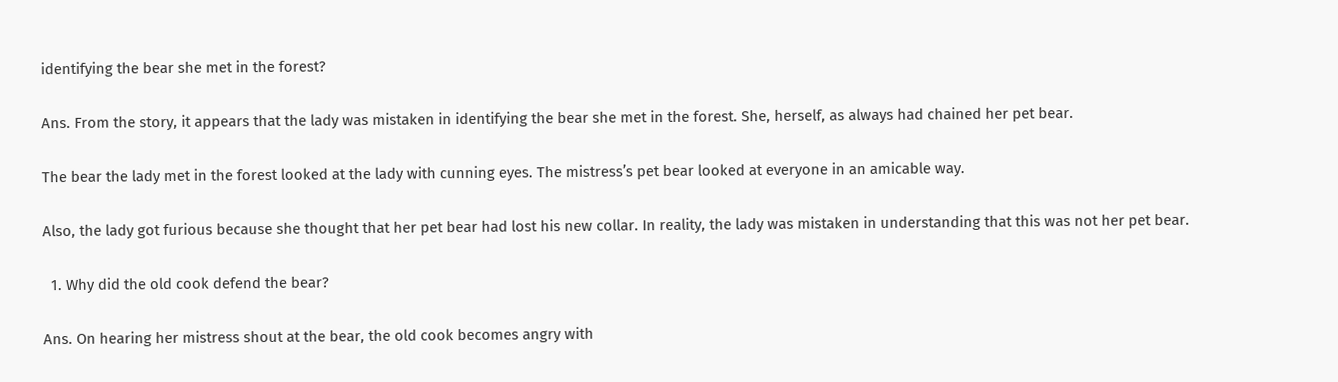identifying the bear she met in the forest?

Ans. From the story, it appears that the lady was mistaken in identifying the bear she met in the forest. She, herself, as always had chained her pet bear.

The bear the lady met in the forest looked at the lady with cunning eyes. The mistress’s pet bear looked at everyone in an amicable way.

Also, the lady got furious because she thought that her pet bear had lost his new collar. In reality, the lady was mistaken in understanding that this was not her pet bear.

  1. Why did the old cook defend the bear?

Ans. On hearing her mistress shout at the bear, the old cook becomes angry with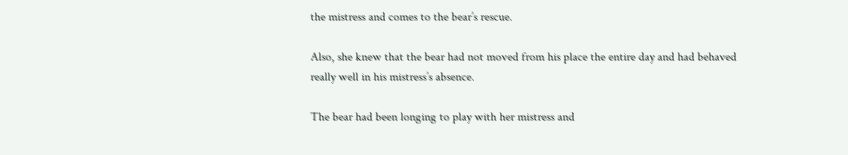the mistress and comes to the bear’s rescue.

Also, she knew that the bear had not moved from his place the entire day and had behaved really well in his mistress’s absence.

The bear had been longing to play with her mistress and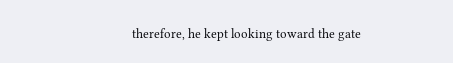therefore, he kept looking toward the gate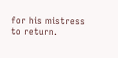for his mistress to return.